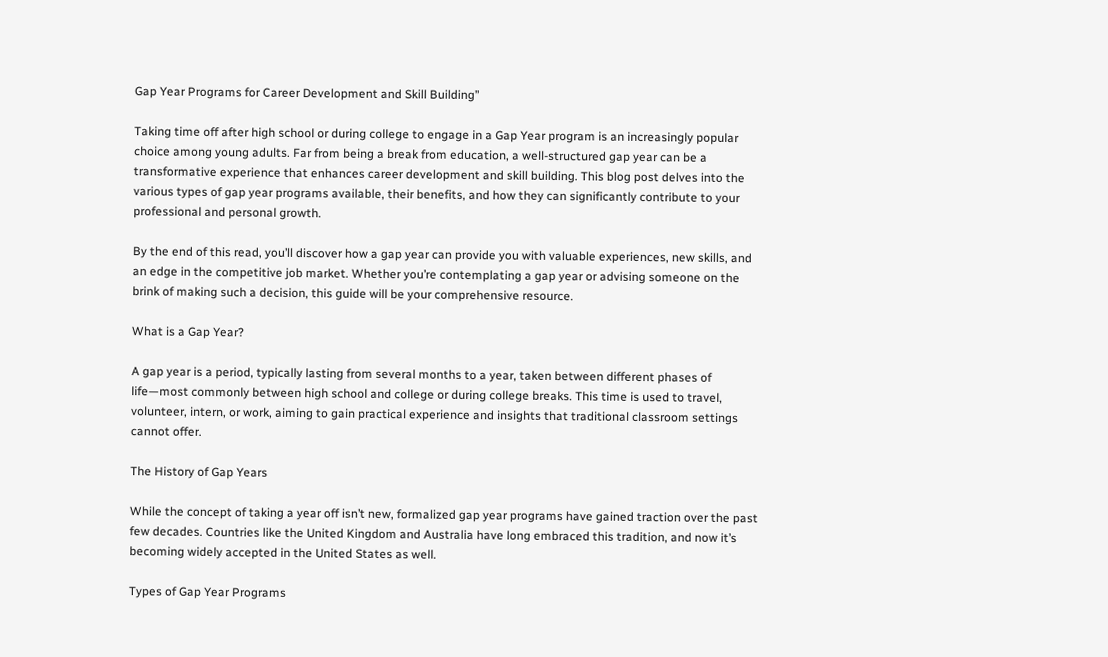Gap Year Programs for Career Development and Skill Building”

Taking time off after high school or during college to engage in a Gap Year program is an increasingly popular choice among young adults. Far from being a break from education, a well-structured gap year can be a transformative experience that enhances career development and skill building. This blog post delves into the various types of gap year programs available, their benefits, and how they can significantly contribute to your professional and personal growth.

By the end of this read, you’ll discover how a gap year can provide you with valuable experiences, new skills, and an edge in the competitive job market. Whether you’re contemplating a gap year or advising someone on the brink of making such a decision, this guide will be your comprehensive resource.

What is a Gap Year?

A gap year is a period, typically lasting from several months to a year, taken between different phases of life—most commonly between high school and college or during college breaks. This time is used to travel, volunteer, intern, or work, aiming to gain practical experience and insights that traditional classroom settings cannot offer.

The History of Gap Years

While the concept of taking a year off isn’t new, formalized gap year programs have gained traction over the past few decades. Countries like the United Kingdom and Australia have long embraced this tradition, and now it’s becoming widely accepted in the United States as well.

Types of Gap Year Programs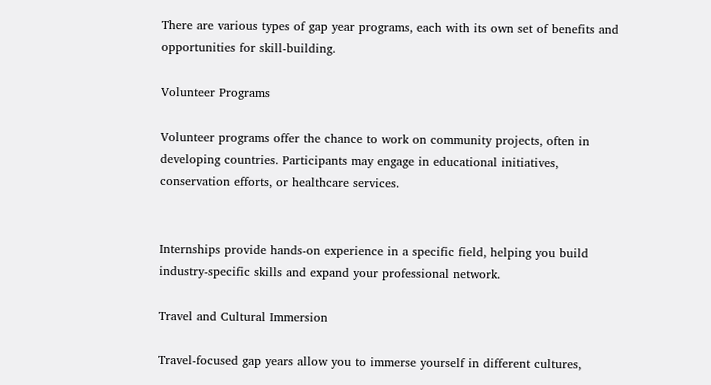There are various types of gap year programs, each with its own set of benefits and opportunities for skill-building.

Volunteer Programs

Volunteer programs offer the chance to work on community projects, often in developing countries. Participants may engage in educational initiatives, conservation efforts, or healthcare services.


Internships provide hands-on experience in a specific field, helping you build industry-specific skills and expand your professional network.

Travel and Cultural Immersion

Travel-focused gap years allow you to immerse yourself in different cultures,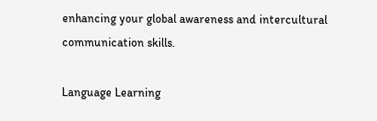enhancing your global awareness and intercultural communication skills.

Language Learning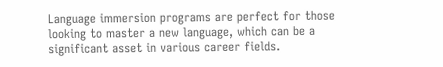Language immersion programs are perfect for those looking to master a new language, which can be a significant asset in various career fields.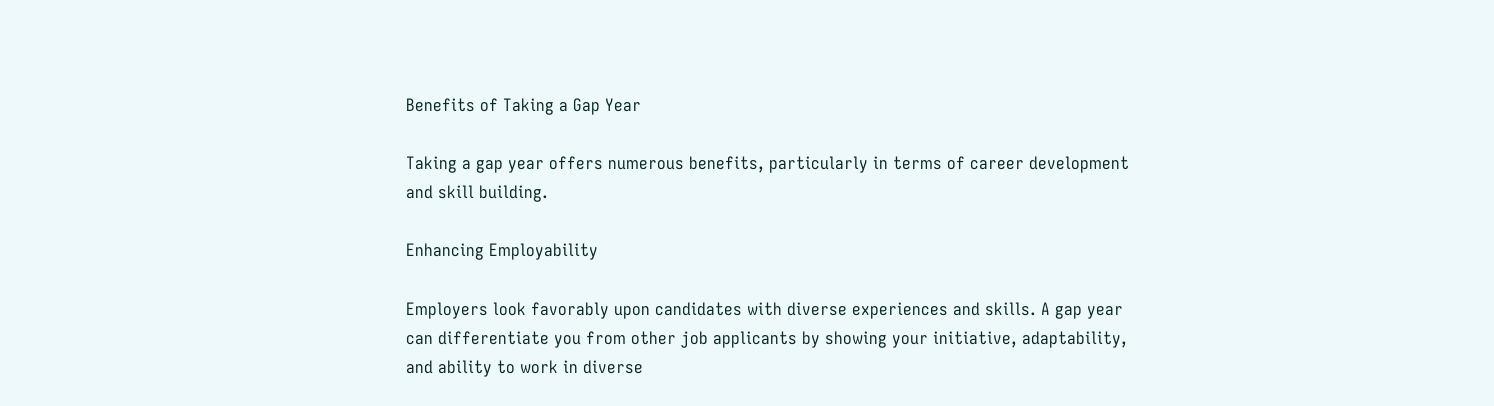Benefits of Taking a Gap Year

Taking a gap year offers numerous benefits, particularly in terms of career development and skill building.

Enhancing Employability

Employers look favorably upon candidates with diverse experiences and skills. A gap year can differentiate you from other job applicants by showing your initiative, adaptability, and ability to work in diverse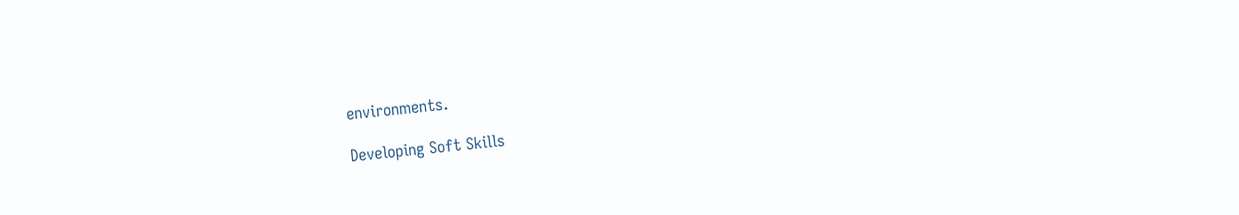environments.

Developing Soft Skills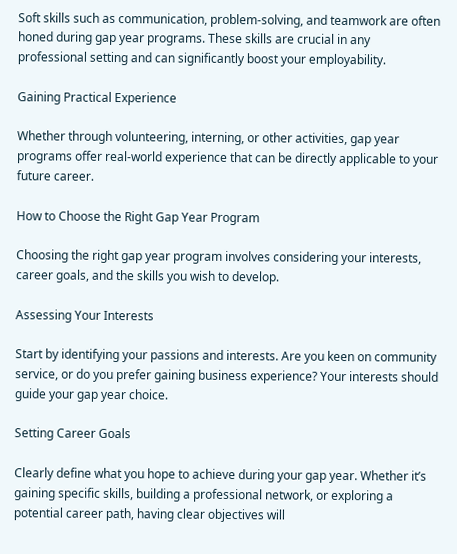Soft skills such as communication, problem-solving, and teamwork are often honed during gap year programs. These skills are crucial in any professional setting and can significantly boost your employability.

Gaining Practical Experience

Whether through volunteering, interning, or other activities, gap year programs offer real-world experience that can be directly applicable to your future career.

How to Choose the Right Gap Year Program

Choosing the right gap year program involves considering your interests, career goals, and the skills you wish to develop.

Assessing Your Interests

Start by identifying your passions and interests. Are you keen on community service, or do you prefer gaining business experience? Your interests should guide your gap year choice.

Setting Career Goals

Clearly define what you hope to achieve during your gap year. Whether it’s gaining specific skills, building a professional network, or exploring a potential career path, having clear objectives will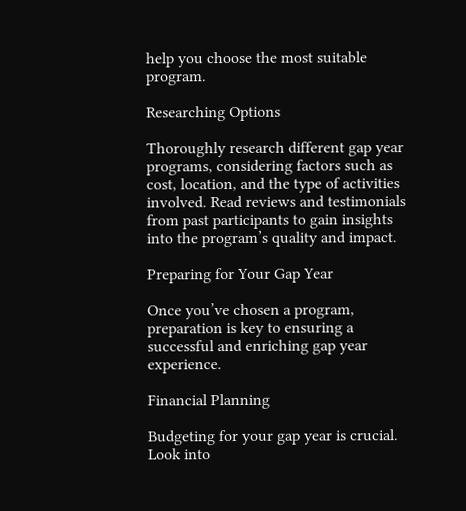help you choose the most suitable program.

Researching Options

Thoroughly research different gap year programs, considering factors such as cost, location, and the type of activities involved. Read reviews and testimonials from past participants to gain insights into the program’s quality and impact.

Preparing for Your Gap Year

Once you’ve chosen a program, preparation is key to ensuring a successful and enriching gap year experience.

Financial Planning

Budgeting for your gap year is crucial. Look into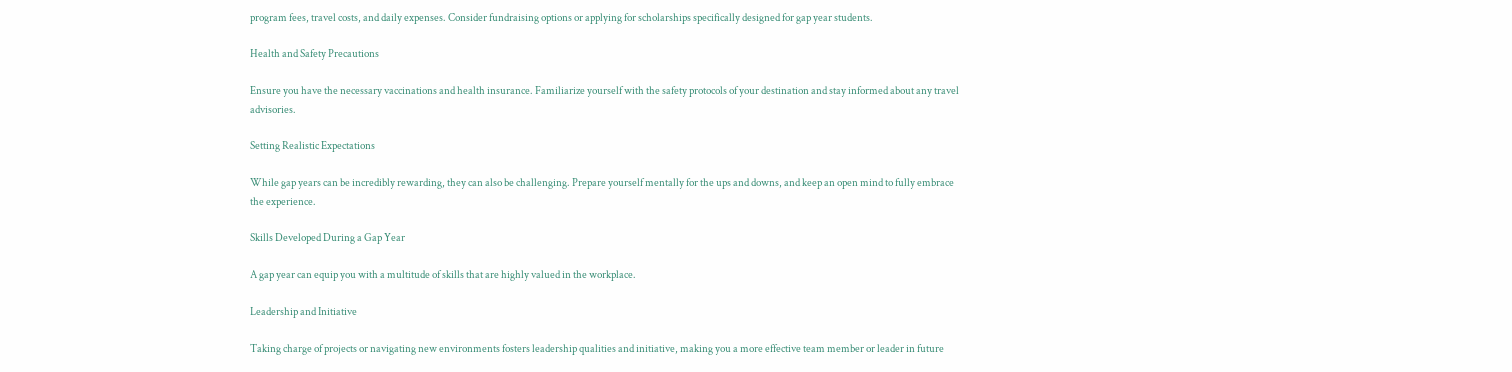program fees, travel costs, and daily expenses. Consider fundraising options or applying for scholarships specifically designed for gap year students.

Health and Safety Precautions

Ensure you have the necessary vaccinations and health insurance. Familiarize yourself with the safety protocols of your destination and stay informed about any travel advisories.

Setting Realistic Expectations

While gap years can be incredibly rewarding, they can also be challenging. Prepare yourself mentally for the ups and downs, and keep an open mind to fully embrace the experience.

Skills Developed During a Gap Year

A gap year can equip you with a multitude of skills that are highly valued in the workplace.

Leadership and Initiative

Taking charge of projects or navigating new environments fosters leadership qualities and initiative, making you a more effective team member or leader in future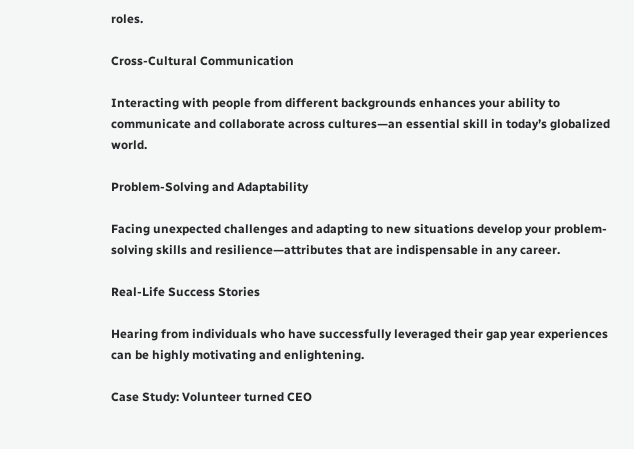roles.

Cross-Cultural Communication

Interacting with people from different backgrounds enhances your ability to communicate and collaborate across cultures—an essential skill in today’s globalized world.

Problem-Solving and Adaptability

Facing unexpected challenges and adapting to new situations develop your problem-solving skills and resilience—attributes that are indispensable in any career.

Real-Life Success Stories

Hearing from individuals who have successfully leveraged their gap year experiences can be highly motivating and enlightening.

Case Study: Volunteer turned CEO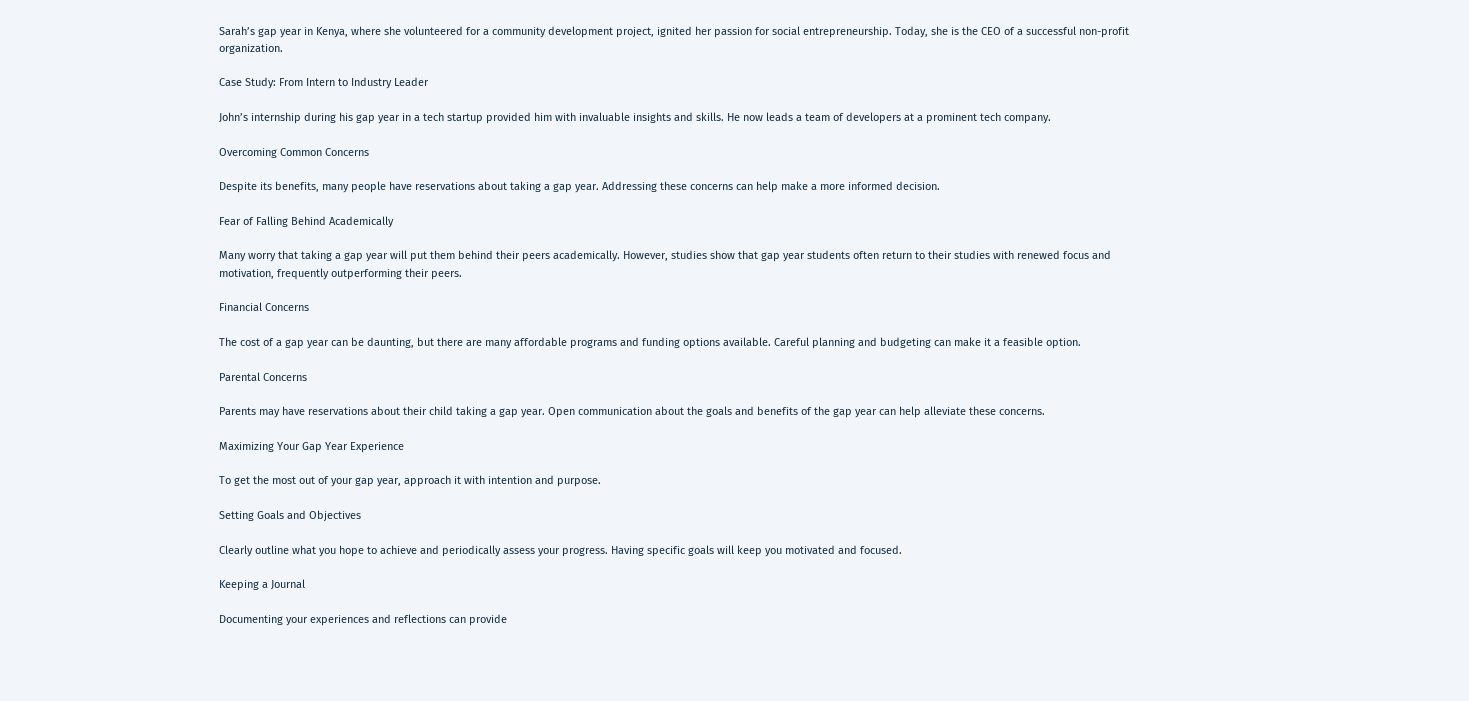Sarah’s gap year in Kenya, where she volunteered for a community development project, ignited her passion for social entrepreneurship. Today, she is the CEO of a successful non-profit organization.

Case Study: From Intern to Industry Leader

John’s internship during his gap year in a tech startup provided him with invaluable insights and skills. He now leads a team of developers at a prominent tech company.

Overcoming Common Concerns

Despite its benefits, many people have reservations about taking a gap year. Addressing these concerns can help make a more informed decision.

Fear of Falling Behind Academically

Many worry that taking a gap year will put them behind their peers academically. However, studies show that gap year students often return to their studies with renewed focus and motivation, frequently outperforming their peers.

Financial Concerns

The cost of a gap year can be daunting, but there are many affordable programs and funding options available. Careful planning and budgeting can make it a feasible option.

Parental Concerns

Parents may have reservations about their child taking a gap year. Open communication about the goals and benefits of the gap year can help alleviate these concerns.

Maximizing Your Gap Year Experience

To get the most out of your gap year, approach it with intention and purpose.

Setting Goals and Objectives

Clearly outline what you hope to achieve and periodically assess your progress. Having specific goals will keep you motivated and focused.

Keeping a Journal

Documenting your experiences and reflections can provide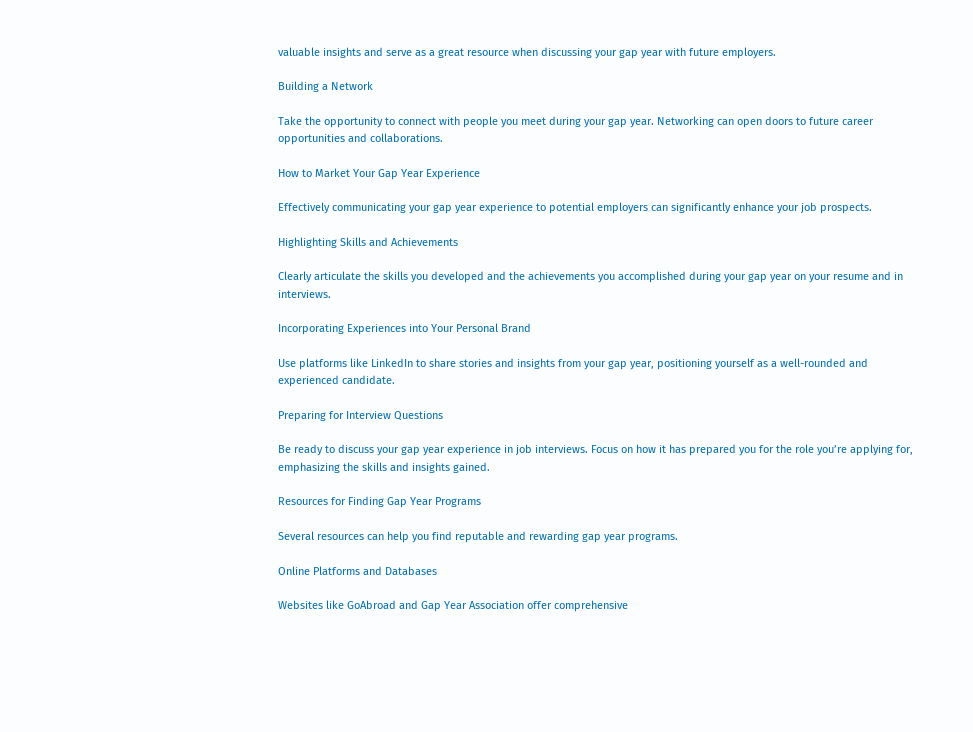valuable insights and serve as a great resource when discussing your gap year with future employers.

Building a Network

Take the opportunity to connect with people you meet during your gap year. Networking can open doors to future career opportunities and collaborations.

How to Market Your Gap Year Experience

Effectively communicating your gap year experience to potential employers can significantly enhance your job prospects.

Highlighting Skills and Achievements

Clearly articulate the skills you developed and the achievements you accomplished during your gap year on your resume and in interviews.

Incorporating Experiences into Your Personal Brand

Use platforms like LinkedIn to share stories and insights from your gap year, positioning yourself as a well-rounded and experienced candidate.

Preparing for Interview Questions

Be ready to discuss your gap year experience in job interviews. Focus on how it has prepared you for the role you’re applying for, emphasizing the skills and insights gained.

Resources for Finding Gap Year Programs

Several resources can help you find reputable and rewarding gap year programs.

Online Platforms and Databases

Websites like GoAbroad and Gap Year Association offer comprehensive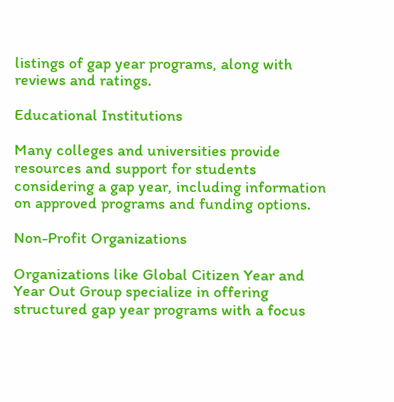listings of gap year programs, along with reviews and ratings.

Educational Institutions

Many colleges and universities provide resources and support for students considering a gap year, including information on approved programs and funding options.

Non-Profit Organizations

Organizations like Global Citizen Year and Year Out Group specialize in offering structured gap year programs with a focus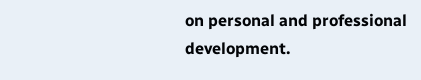on personal and professional development.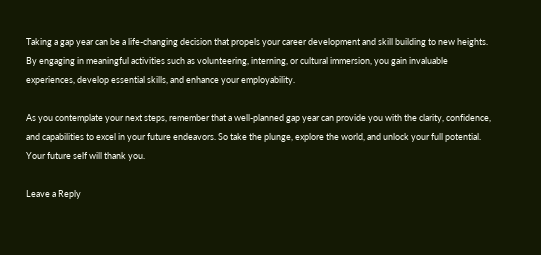Taking a gap year can be a life-changing decision that propels your career development and skill building to new heights. By engaging in meaningful activities such as volunteering, interning, or cultural immersion, you gain invaluable experiences, develop essential skills, and enhance your employability.

As you contemplate your next steps, remember that a well-planned gap year can provide you with the clarity, confidence, and capabilities to excel in your future endeavors. So take the plunge, explore the world, and unlock your full potential. Your future self will thank you.

Leave a Reply